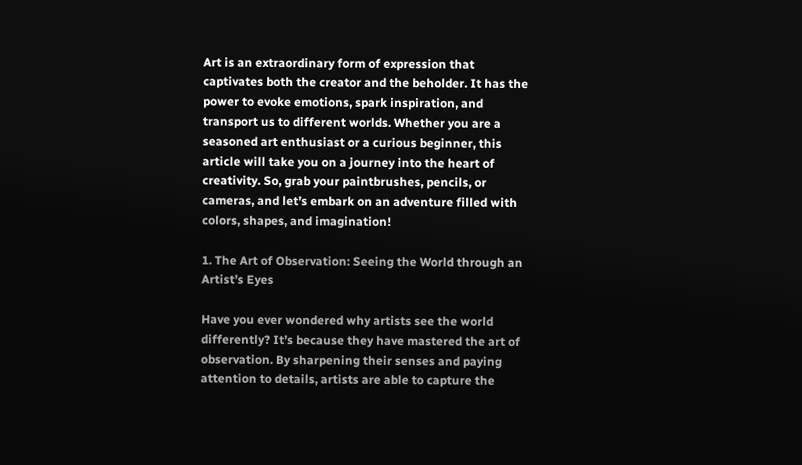Art is an extraordinary form of expression that captivates both the creator and the beholder. It has the power to evoke emotions, spark inspiration, and transport us to different worlds. Whether you are a seasoned art enthusiast or a curious beginner, this article will take you on a journey into the heart of creativity. So, grab your paintbrushes, pencils, or cameras, and let’s embark on an adventure filled with colors, shapes, and imagination!

1. The Art of Observation: Seeing the World through an Artist’s Eyes

Have you ever wondered why artists see the world differently? It’s because they have mastered the art of observation. By sharpening their senses and paying attention to details, artists are able to capture the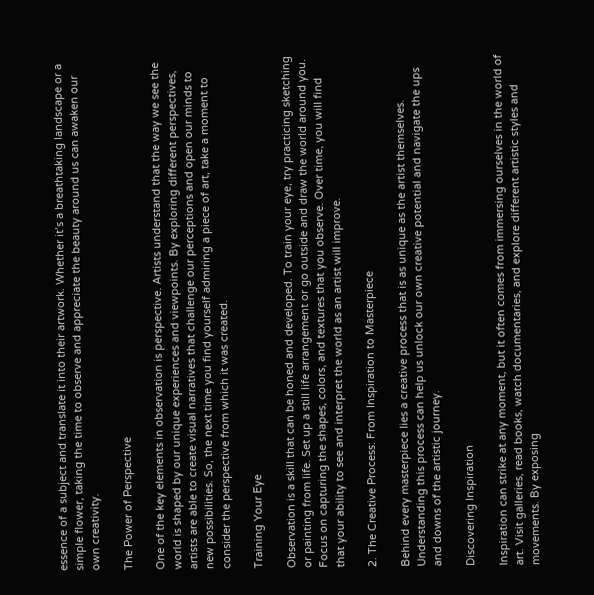essence of a subject and translate it into their artwork. Whether it’s a breathtaking landscape or a simple flower, taking the time to observe and appreciate the beauty around us can awaken our own creativity.

The Power of Perspective

One of the key elements in observation is perspective. Artists understand that the way we see the world is shaped by our unique experiences and viewpoints. By exploring different perspectives, artists are able to create visual narratives that challenge our perceptions and open our minds to new possibilities. So, the next time you find yourself admiring a piece of art, take a moment to consider the perspective from which it was created.

Training Your Eye

Observation is a skill that can be honed and developed. To train your eye, try practicing sketching or painting from life. Set up a still life arrangement or go outside and draw the world around you. Focus on capturing the shapes, colors, and textures that you observe. Over time, you will find that your ability to see and interpret the world as an artist will improve.

2. The Creative Process: From Inspiration to Masterpiece

Behind every masterpiece lies a creative process that is as unique as the artist themselves. Understanding this process can help us unlock our own creative potential and navigate the ups and downs of the artistic journey.

Discovering Inspiration

Inspiration can strike at any moment, but it often comes from immersing ourselves in the world of art. Visit galleries, read books, watch documentaries, and explore different artistic styles and movements. By exposing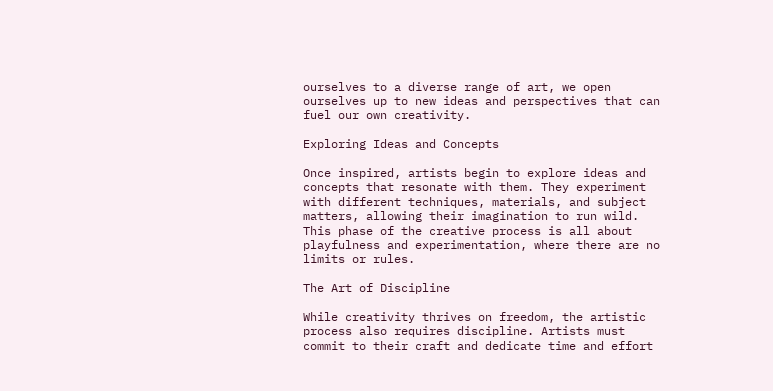ourselves to a diverse range of art, we open ourselves up to new ideas and perspectives that can fuel our own creativity.

Exploring Ideas and Concepts

Once inspired, artists begin to explore ideas and concepts that resonate with them. They experiment with different techniques, materials, and subject matters, allowing their imagination to run wild. This phase of the creative process is all about playfulness and experimentation, where there are no limits or rules.

The Art of Discipline

While creativity thrives on freedom, the artistic process also requires discipline. Artists must commit to their craft and dedicate time and effort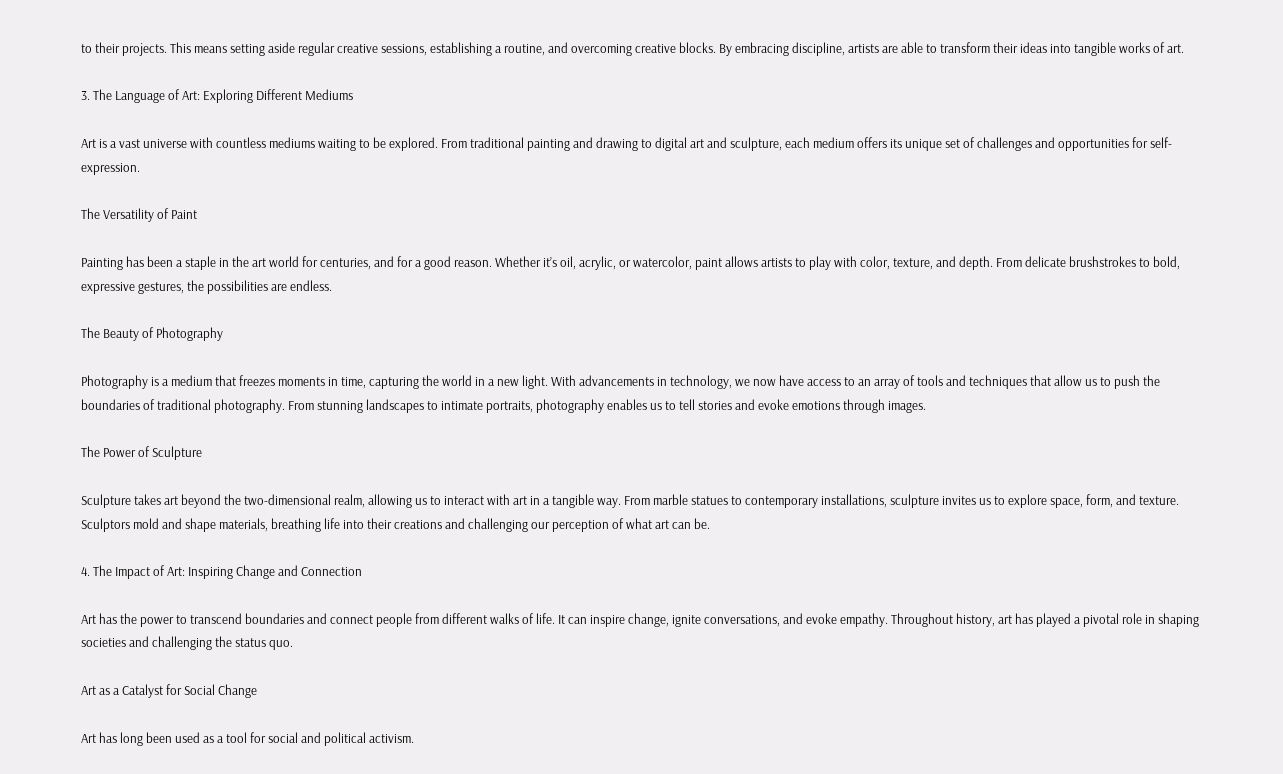to their projects. This means setting aside regular creative sessions, establishing a routine, and overcoming creative blocks. By embracing discipline, artists are able to transform their ideas into tangible works of art.

3. The Language of Art: Exploring Different Mediums

Art is a vast universe with countless mediums waiting to be explored. From traditional painting and drawing to digital art and sculpture, each medium offers its unique set of challenges and opportunities for self-expression.

The Versatility of Paint

Painting has been a staple in the art world for centuries, and for a good reason. Whether it’s oil, acrylic, or watercolor, paint allows artists to play with color, texture, and depth. From delicate brushstrokes to bold, expressive gestures, the possibilities are endless.

The Beauty of Photography

Photography is a medium that freezes moments in time, capturing the world in a new light. With advancements in technology, we now have access to an array of tools and techniques that allow us to push the boundaries of traditional photography. From stunning landscapes to intimate portraits, photography enables us to tell stories and evoke emotions through images.

The Power of Sculpture

Sculpture takes art beyond the two-dimensional realm, allowing us to interact with art in a tangible way. From marble statues to contemporary installations, sculpture invites us to explore space, form, and texture. Sculptors mold and shape materials, breathing life into their creations and challenging our perception of what art can be.

4. The Impact of Art: Inspiring Change and Connection

Art has the power to transcend boundaries and connect people from different walks of life. It can inspire change, ignite conversations, and evoke empathy. Throughout history, art has played a pivotal role in shaping societies and challenging the status quo.

Art as a Catalyst for Social Change

Art has long been used as a tool for social and political activism.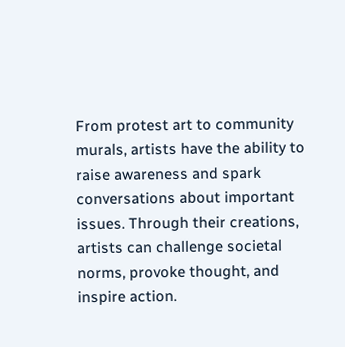From protest art to community murals, artists have the ability to raise awareness and spark conversations about important issues. Through their creations, artists can challenge societal norms, provoke thought, and inspire action.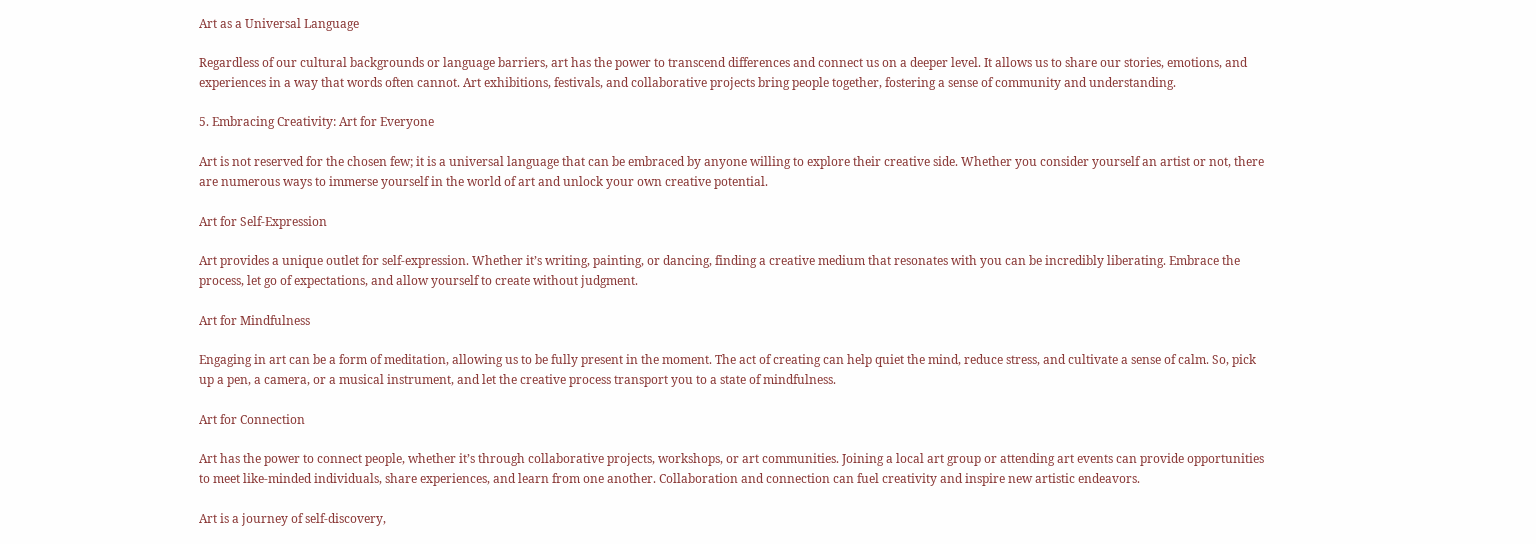Art as a Universal Language

Regardless of our cultural backgrounds or language barriers, art has the power to transcend differences and connect us on a deeper level. It allows us to share our stories, emotions, and experiences in a way that words often cannot. Art exhibitions, festivals, and collaborative projects bring people together, fostering a sense of community and understanding.

5. Embracing Creativity: Art for Everyone

Art is not reserved for the chosen few; it is a universal language that can be embraced by anyone willing to explore their creative side. Whether you consider yourself an artist or not, there are numerous ways to immerse yourself in the world of art and unlock your own creative potential.

Art for Self-Expression

Art provides a unique outlet for self-expression. Whether it’s writing, painting, or dancing, finding a creative medium that resonates with you can be incredibly liberating. Embrace the process, let go of expectations, and allow yourself to create without judgment.

Art for Mindfulness

Engaging in art can be a form of meditation, allowing us to be fully present in the moment. The act of creating can help quiet the mind, reduce stress, and cultivate a sense of calm. So, pick up a pen, a camera, or a musical instrument, and let the creative process transport you to a state of mindfulness.

Art for Connection

Art has the power to connect people, whether it’s through collaborative projects, workshops, or art communities. Joining a local art group or attending art events can provide opportunities to meet like-minded individuals, share experiences, and learn from one another. Collaboration and connection can fuel creativity and inspire new artistic endeavors.

Art is a journey of self-discovery,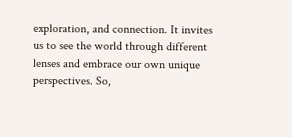exploration, and connection. It invites us to see the world through different lenses and embrace our own unique perspectives. So,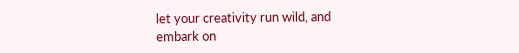let your creativity run wild, and embark on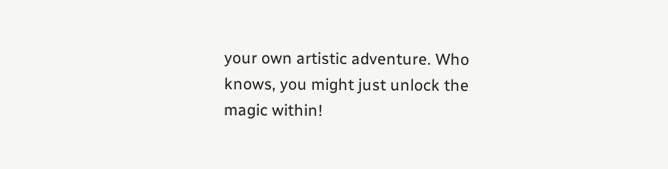your own artistic adventure. Who knows, you might just unlock the magic within!